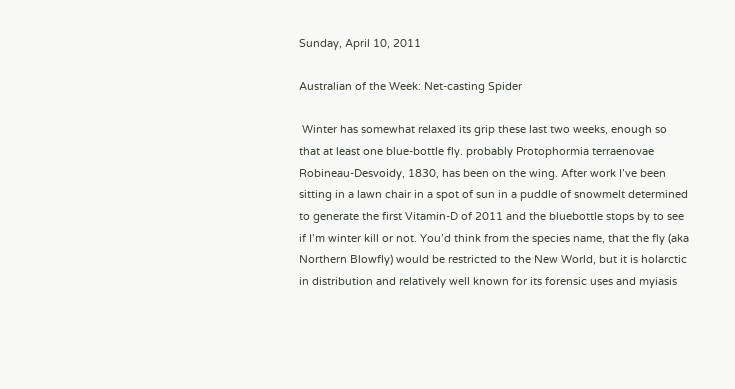Sunday, April 10, 2011

Australian of the Week: Net-casting Spider

 Winter has somewhat relaxed its grip these last two weeks, enough so that at least one blue-bottle fly. probably Protophormia terraenovae Robineau-Desvoidy, 1830, has been on the wing. After work I’ve been sitting in a lawn chair in a spot of sun in a puddle of snowmelt determined to generate the first Vitamin-D of 2011 and the bluebottle stops by to see if I’m winter kill or not. You’d think from the species name, that the fly (aka Northern Blowfly) would be restricted to the New World, but it is holarctic in distribution and relatively well known for its forensic uses and myiasis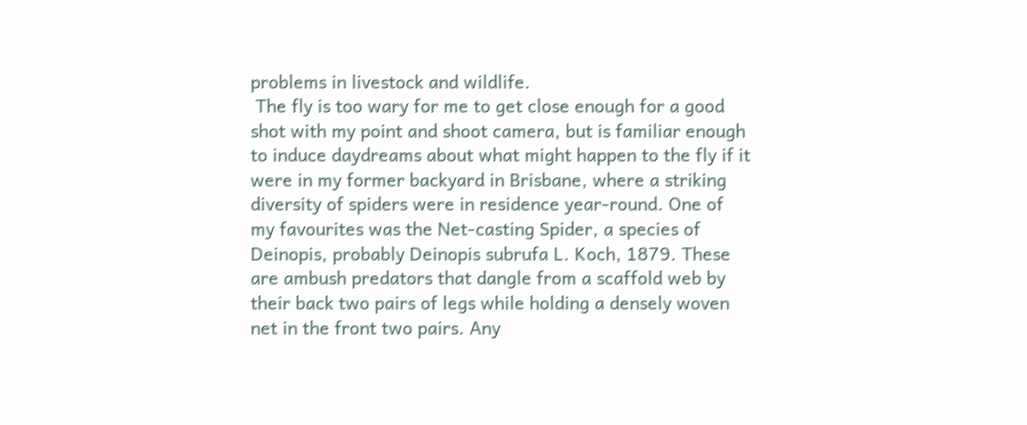problems in livestock and wildlife.
 The fly is too wary for me to get close enough for a good shot with my point and shoot camera, but is familiar enough to induce daydreams about what might happen to the fly if it were in my former backyard in Brisbane, where a striking diversity of spiders were in residence year-round. One of my favourites was the Net-casting Spider, a species of Deinopis, probably Deinopis subrufa L. Koch, 1879. These are ambush predators that dangle from a scaffold web by their back two pairs of legs while holding a densely woven net in the front two pairs. Any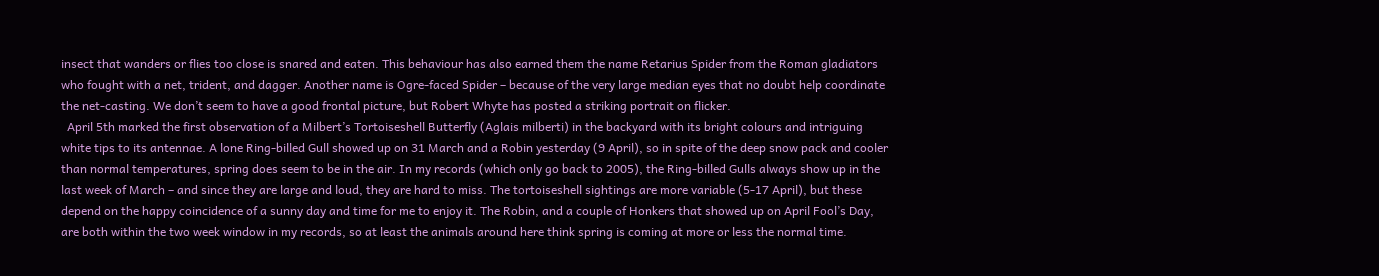insect that wanders or flies too close is snared and eaten. This behaviour has also earned them the name Retarius Spider from the Roman gladiators who fought with a net, trident, and dagger. Another name is Ogre-faced Spider – because of the very large median eyes that no doubt help coordinate the net-casting. We don’t seem to have a good frontal picture, but Robert Whyte has posted a striking portrait on flicker.
  April 5th marked the first observation of a Milbert’s Tortoiseshell Butterfly (Aglais milberti) in the backyard with its bright colours and intriguing white tips to its antennae. A lone Ring-billed Gull showed up on 31 March and a Robin yesterday (9 April), so in spite of the deep snow pack and cooler than normal temperatures, spring does seem to be in the air. In my records (which only go back to 2005), the Ring-billed Gulls always show up in the last week of March – and since they are large and loud, they are hard to miss. The tortoiseshell sightings are more variable (5-17 April), but these depend on the happy coincidence of a sunny day and time for me to enjoy it. The Robin, and a couple of Honkers that showed up on April Fool’s Day, are both within the two week window in my records, so at least the animals around here think spring is coming at more or less the normal time.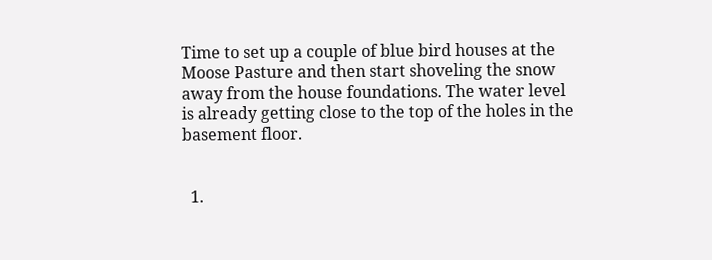Time to set up a couple of blue bird houses at the Moose Pasture and then start shoveling the snow away from the house foundations. The water level is already getting close to the top of the holes in the basement floor.


  1.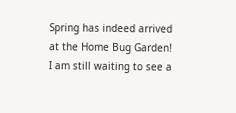Spring has indeed arrived at the Home Bug Garden! I am still waiting to see a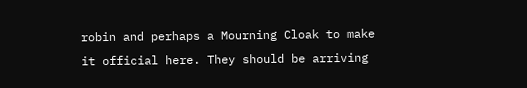robin and perhaps a Mourning Cloak to make it official here. They should be arriving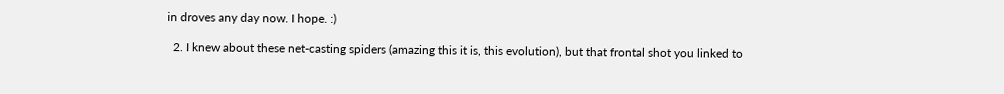in droves any day now. I hope. :)

  2. I knew about these net-casting spiders (amazing this it is, this evolution), but that frontal shot you linked to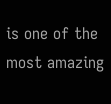is one of the most amazing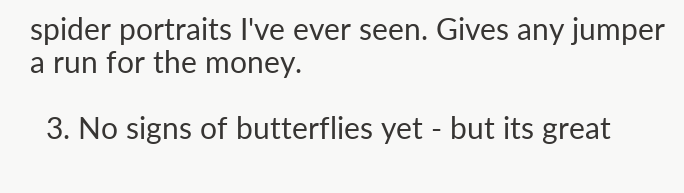spider portraits I've ever seen. Gives any jumper a run for the money.

  3. No signs of butterflies yet - but its great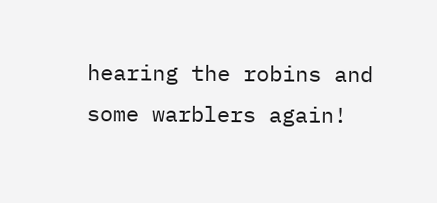hearing the robins and some warblers again!